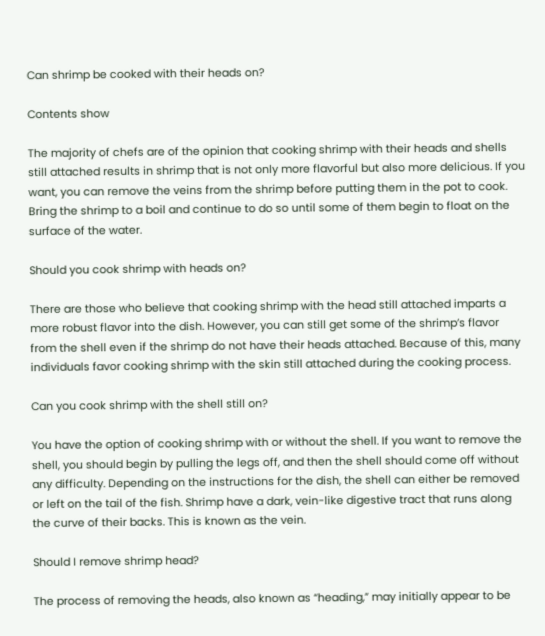Can shrimp be cooked with their heads on?

Contents show

The majority of chefs are of the opinion that cooking shrimp with their heads and shells still attached results in shrimp that is not only more flavorful but also more delicious. If you want, you can remove the veins from the shrimp before putting them in the pot to cook. Bring the shrimp to a boil and continue to do so until some of them begin to float on the surface of the water.

Should you cook shrimp with heads on?

There are those who believe that cooking shrimp with the head still attached imparts a more robust flavor into the dish. However, you can still get some of the shrimp’s flavor from the shell even if the shrimp do not have their heads attached. Because of this, many individuals favor cooking shrimp with the skin still attached during the cooking process.

Can you cook shrimp with the shell still on?

You have the option of cooking shrimp with or without the shell. If you want to remove the shell, you should begin by pulling the legs off, and then the shell should come off without any difficulty. Depending on the instructions for the dish, the shell can either be removed or left on the tail of the fish. Shrimp have a dark, vein-like digestive tract that runs along the curve of their backs. This is known as the vein.

Should I remove shrimp head?

The process of removing the heads, also known as “heading,” may initially appear to be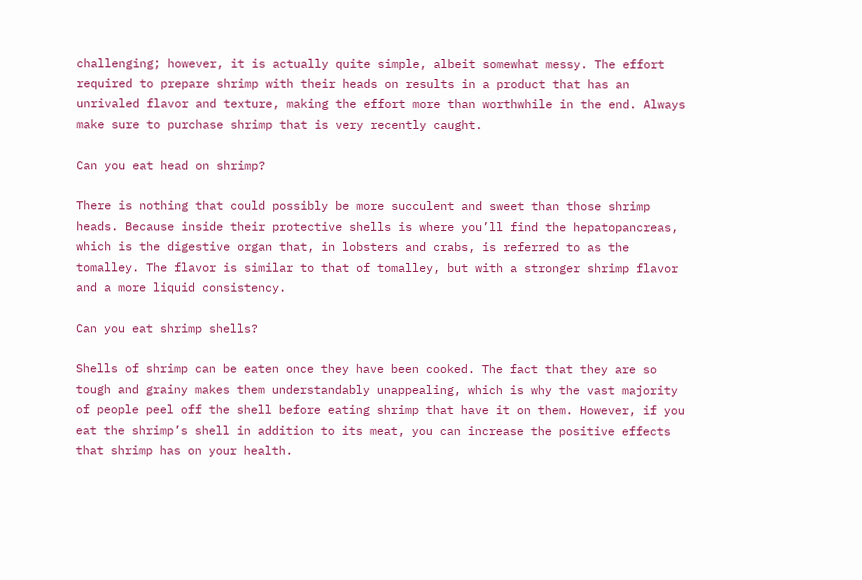challenging; however, it is actually quite simple, albeit somewhat messy. The effort required to prepare shrimp with their heads on results in a product that has an unrivaled flavor and texture, making the effort more than worthwhile in the end. Always make sure to purchase shrimp that is very recently caught.

Can you eat head on shrimp?

There is nothing that could possibly be more succulent and sweet than those shrimp heads. Because inside their protective shells is where you’ll find the hepatopancreas, which is the digestive organ that, in lobsters and crabs, is referred to as the tomalley. The flavor is similar to that of tomalley, but with a stronger shrimp flavor and a more liquid consistency.

Can you eat shrimp shells?

Shells of shrimp can be eaten once they have been cooked. The fact that they are so tough and grainy makes them understandably unappealing, which is why the vast majority of people peel off the shell before eating shrimp that have it on them. However, if you eat the shrimp’s shell in addition to its meat, you can increase the positive effects that shrimp has on your health.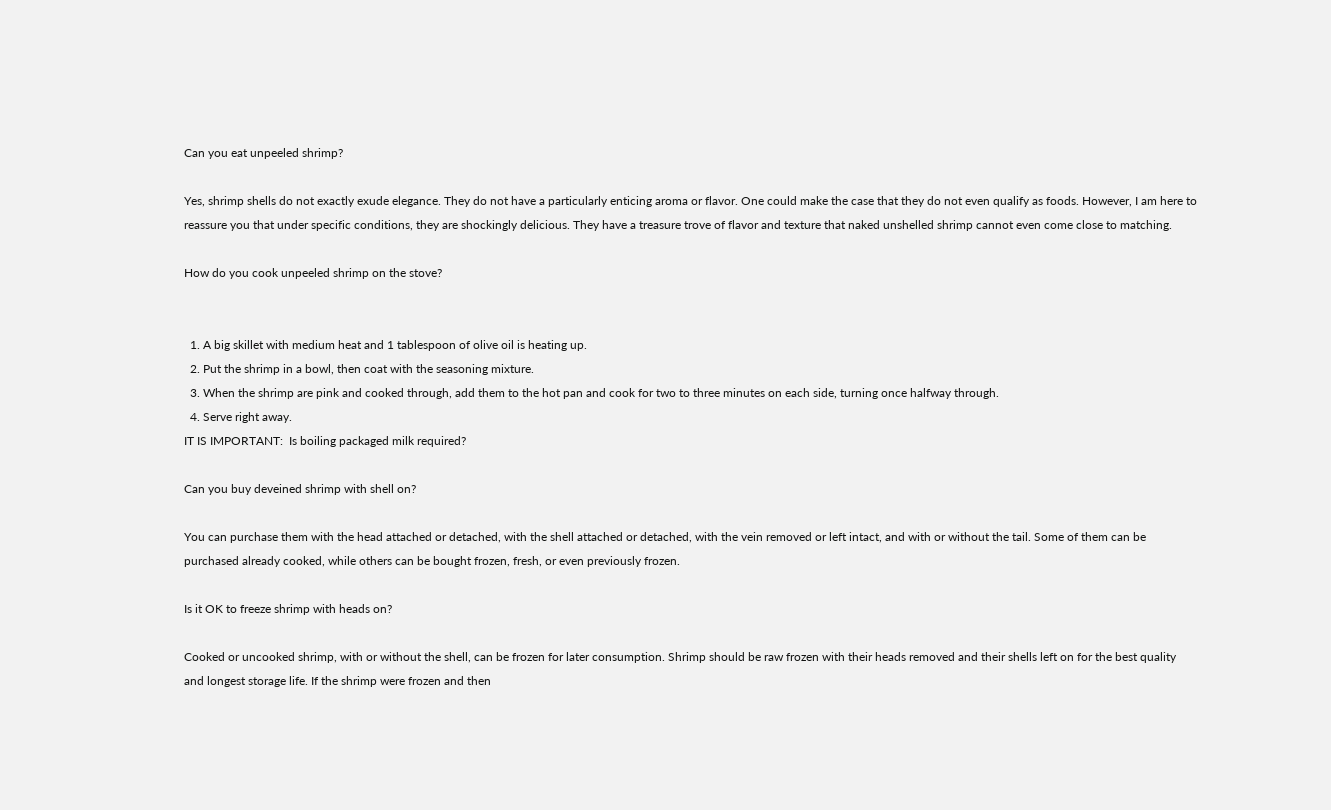Can you eat unpeeled shrimp?

Yes, shrimp shells do not exactly exude elegance. They do not have a particularly enticing aroma or flavor. One could make the case that they do not even qualify as foods. However, I am here to reassure you that under specific conditions, they are shockingly delicious. They have a treasure trove of flavor and texture that naked unshelled shrimp cannot even come close to matching.

How do you cook unpeeled shrimp on the stove?


  1. A big skillet with medium heat and 1 tablespoon of olive oil is heating up.
  2. Put the shrimp in a bowl, then coat with the seasoning mixture.
  3. When the shrimp are pink and cooked through, add them to the hot pan and cook for two to three minutes on each side, turning once halfway through.
  4. Serve right away.
IT IS IMPORTANT:  Is boiling packaged milk required?

Can you buy deveined shrimp with shell on?

You can purchase them with the head attached or detached, with the shell attached or detached, with the vein removed or left intact, and with or without the tail. Some of them can be purchased already cooked, while others can be bought frozen, fresh, or even previously frozen.

Is it OK to freeze shrimp with heads on?

Cooked or uncooked shrimp, with or without the shell, can be frozen for later consumption. Shrimp should be raw frozen with their heads removed and their shells left on for the best quality and longest storage life. If the shrimp were frozen and then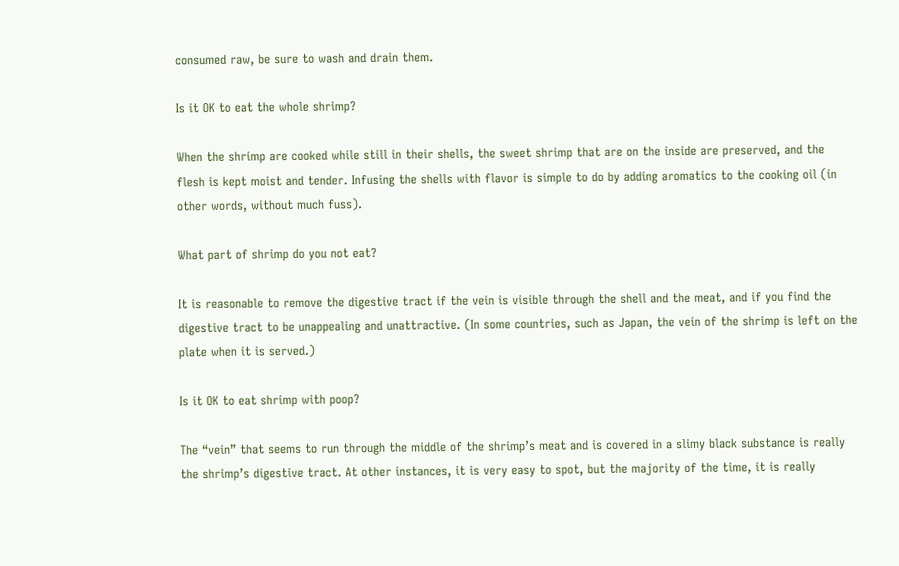consumed raw, be sure to wash and drain them.

Is it OK to eat the whole shrimp?

When the shrimp are cooked while still in their shells, the sweet shrimp that are on the inside are preserved, and the flesh is kept moist and tender. Infusing the shells with flavor is simple to do by adding aromatics to the cooking oil (in other words, without much fuss).

What part of shrimp do you not eat?

It is reasonable to remove the digestive tract if the vein is visible through the shell and the meat, and if you find the digestive tract to be unappealing and unattractive. (In some countries, such as Japan, the vein of the shrimp is left on the plate when it is served.)

Is it OK to eat shrimp with poop?

The “vein” that seems to run through the middle of the shrimp’s meat and is covered in a slimy black substance is really the shrimp’s digestive tract. At other instances, it is very easy to spot, but the majority of the time, it is really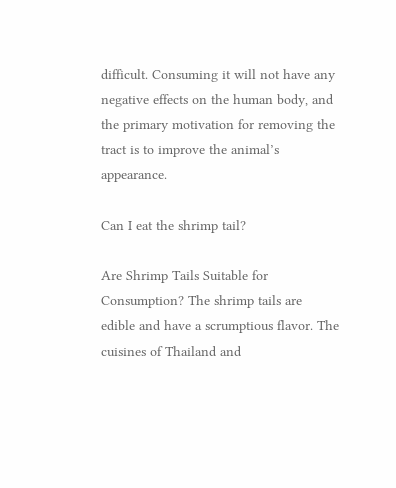difficult. Consuming it will not have any negative effects on the human body, and the primary motivation for removing the tract is to improve the animal’s appearance.

Can I eat the shrimp tail?

Are Shrimp Tails Suitable for Consumption? The shrimp tails are edible and have a scrumptious flavor. The cuisines of Thailand and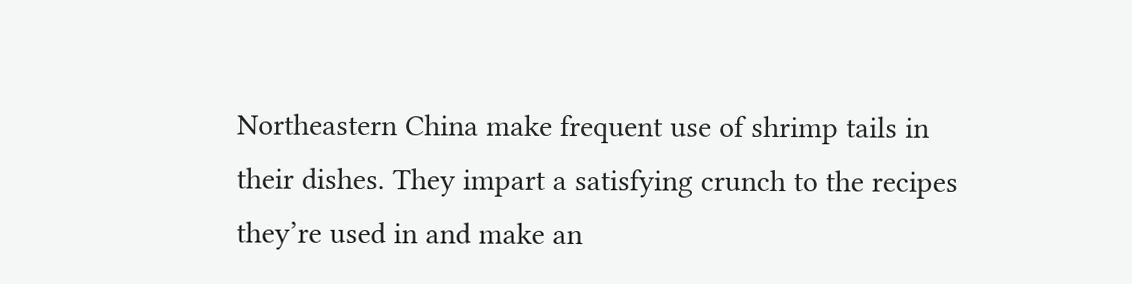Northeastern China make frequent use of shrimp tails in their dishes. They impart a satisfying crunch to the recipes they’re used in and make an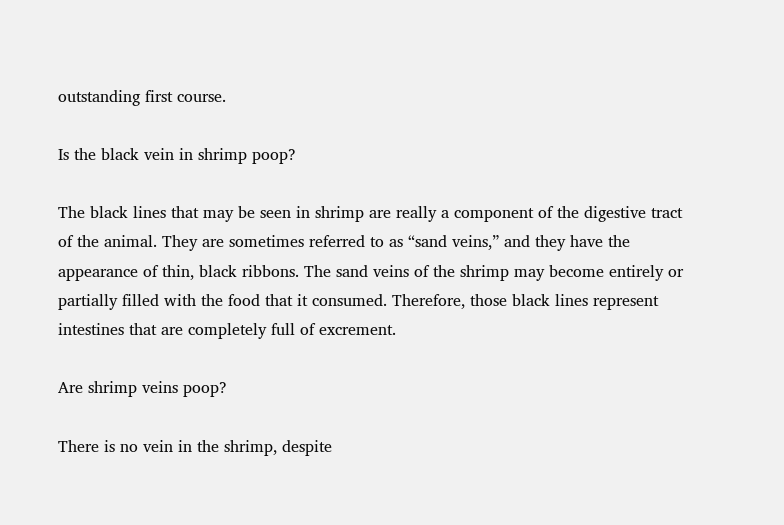outstanding first course.

Is the black vein in shrimp poop?

The black lines that may be seen in shrimp are really a component of the digestive tract of the animal. They are sometimes referred to as “sand veins,” and they have the appearance of thin, black ribbons. The sand veins of the shrimp may become entirely or partially filled with the food that it consumed. Therefore, those black lines represent intestines that are completely full of excrement.

Are shrimp veins poop?

There is no vein in the shrimp, despite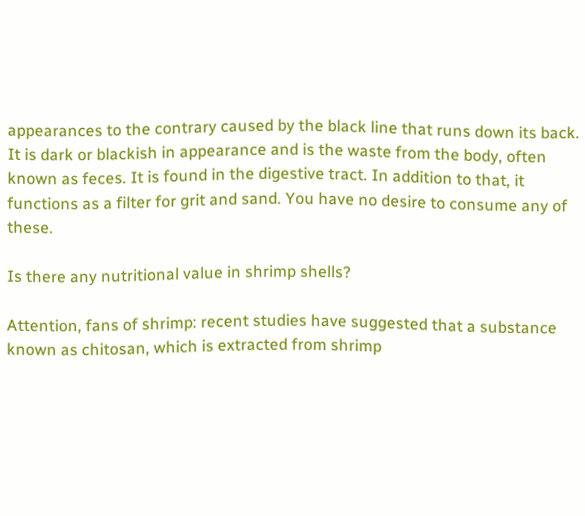appearances to the contrary caused by the black line that runs down its back. It is dark or blackish in appearance and is the waste from the body, often known as feces. It is found in the digestive tract. In addition to that, it functions as a filter for grit and sand. You have no desire to consume any of these.

Is there any nutritional value in shrimp shells?

Attention, fans of shrimp: recent studies have suggested that a substance known as chitosan, which is extracted from shrimp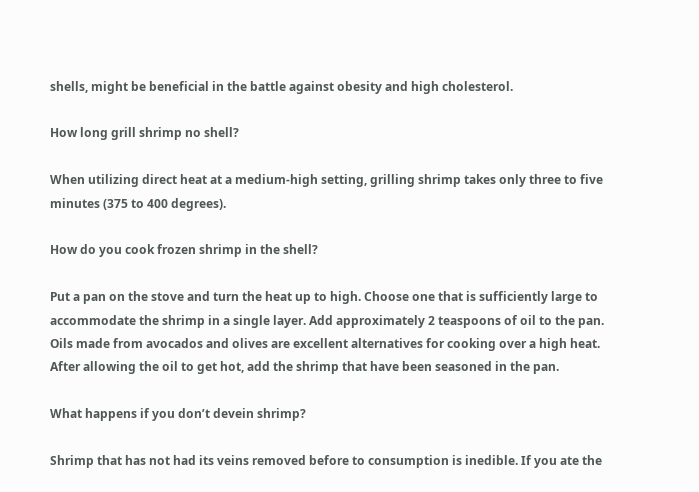shells, might be beneficial in the battle against obesity and high cholesterol.

How long grill shrimp no shell?

When utilizing direct heat at a medium-high setting, grilling shrimp takes only three to five minutes (375 to 400 degrees).

How do you cook frozen shrimp in the shell?

Put a pan on the stove and turn the heat up to high. Choose one that is sufficiently large to accommodate the shrimp in a single layer. Add approximately 2 teaspoons of oil to the pan. Oils made from avocados and olives are excellent alternatives for cooking over a high heat. After allowing the oil to get hot, add the shrimp that have been seasoned in the pan.

What happens if you don’t devein shrimp?

Shrimp that has not had its veins removed before to consumption is inedible. If you ate the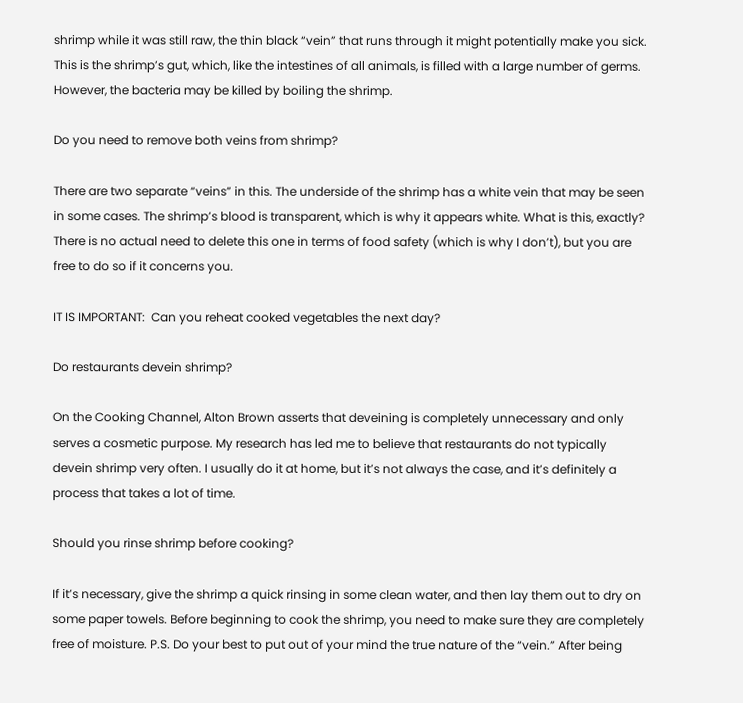shrimp while it was still raw, the thin black “vein” that runs through it might potentially make you sick. This is the shrimp’s gut, which, like the intestines of all animals, is filled with a large number of germs. However, the bacteria may be killed by boiling the shrimp.

Do you need to remove both veins from shrimp?

There are two separate “veins” in this. The underside of the shrimp has a white vein that may be seen in some cases. The shrimp’s blood is transparent, which is why it appears white. What is this, exactly? There is no actual need to delete this one in terms of food safety (which is why I don’t), but you are free to do so if it concerns you.

IT IS IMPORTANT:  Can you reheat cooked vegetables the next day?

Do restaurants devein shrimp?

On the Cooking Channel, Alton Brown asserts that deveining is completely unnecessary and only serves a cosmetic purpose. My research has led me to believe that restaurants do not typically devein shrimp very often. I usually do it at home, but it’s not always the case, and it’s definitely a process that takes a lot of time.

Should you rinse shrimp before cooking?

If it’s necessary, give the shrimp a quick rinsing in some clean water, and then lay them out to dry on some paper towels. Before beginning to cook the shrimp, you need to make sure they are completely free of moisture. P.S. Do your best to put out of your mind the true nature of the “vein.” After being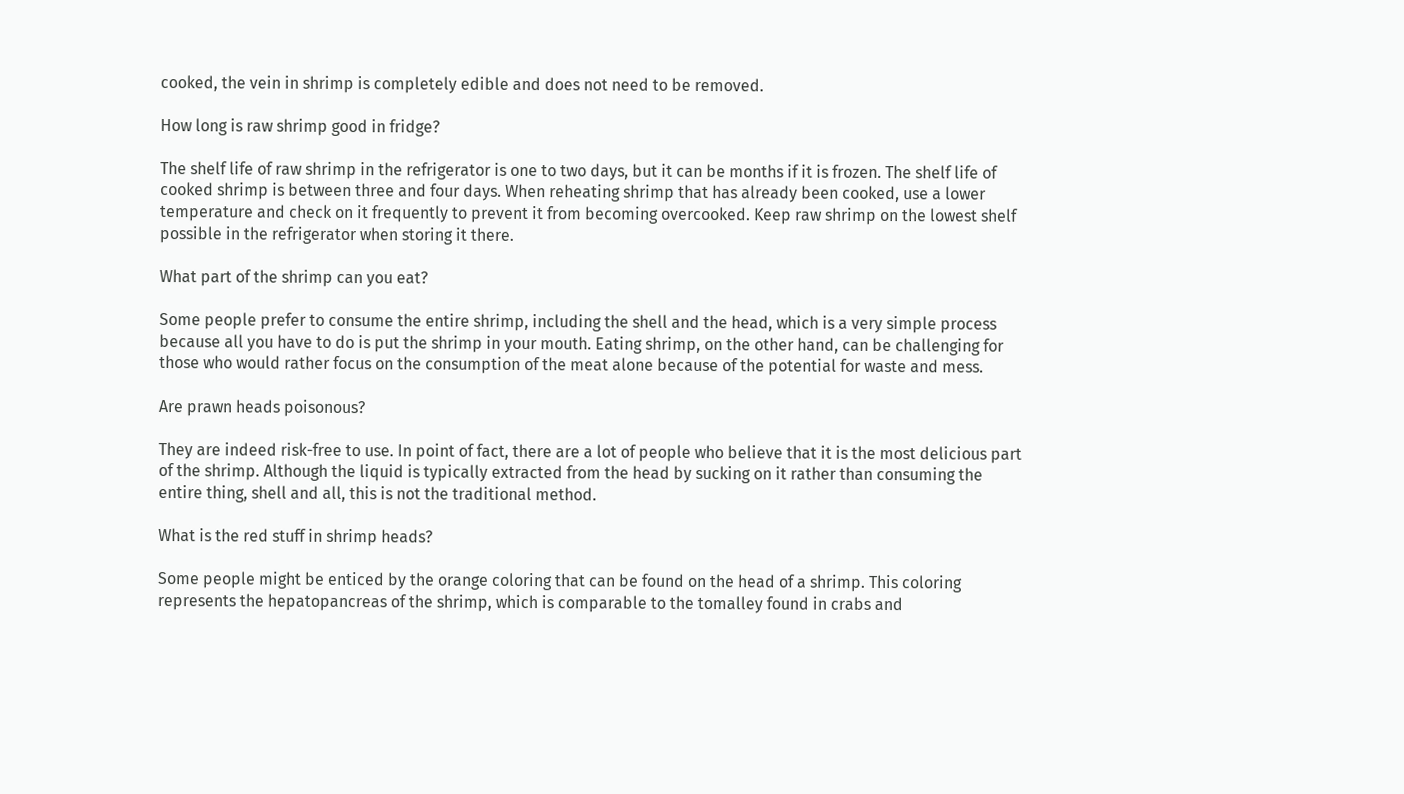cooked, the vein in shrimp is completely edible and does not need to be removed.

How long is raw shrimp good in fridge?

The shelf life of raw shrimp in the refrigerator is one to two days, but it can be months if it is frozen. The shelf life of cooked shrimp is between three and four days. When reheating shrimp that has already been cooked, use a lower temperature and check on it frequently to prevent it from becoming overcooked. Keep raw shrimp on the lowest shelf possible in the refrigerator when storing it there.

What part of the shrimp can you eat?

Some people prefer to consume the entire shrimp, including the shell and the head, which is a very simple process because all you have to do is put the shrimp in your mouth. Eating shrimp, on the other hand, can be challenging for those who would rather focus on the consumption of the meat alone because of the potential for waste and mess.

Are prawn heads poisonous?

They are indeed risk-free to use. In point of fact, there are a lot of people who believe that it is the most delicious part of the shrimp. Although the liquid is typically extracted from the head by sucking on it rather than consuming the entire thing, shell and all, this is not the traditional method.

What is the red stuff in shrimp heads?

Some people might be enticed by the orange coloring that can be found on the head of a shrimp. This coloring represents the hepatopancreas of the shrimp, which is comparable to the tomalley found in crabs and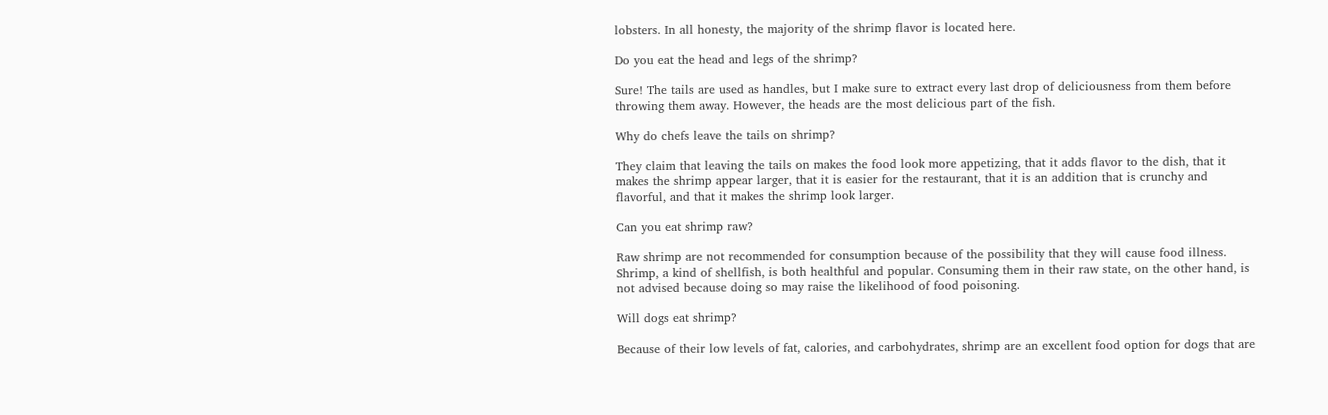lobsters. In all honesty, the majority of the shrimp flavor is located here.

Do you eat the head and legs of the shrimp?

Sure! The tails are used as handles, but I make sure to extract every last drop of deliciousness from them before throwing them away. However, the heads are the most delicious part of the fish.

Why do chefs leave the tails on shrimp?

They claim that leaving the tails on makes the food look more appetizing, that it adds flavor to the dish, that it makes the shrimp appear larger, that it is easier for the restaurant, that it is an addition that is crunchy and flavorful, and that it makes the shrimp look larger.

Can you eat shrimp raw?

Raw shrimp are not recommended for consumption because of the possibility that they will cause food illness. Shrimp, a kind of shellfish, is both healthful and popular. Consuming them in their raw state, on the other hand, is not advised because doing so may raise the likelihood of food poisoning.

Will dogs eat shrimp?

Because of their low levels of fat, calories, and carbohydrates, shrimp are an excellent food option for dogs that are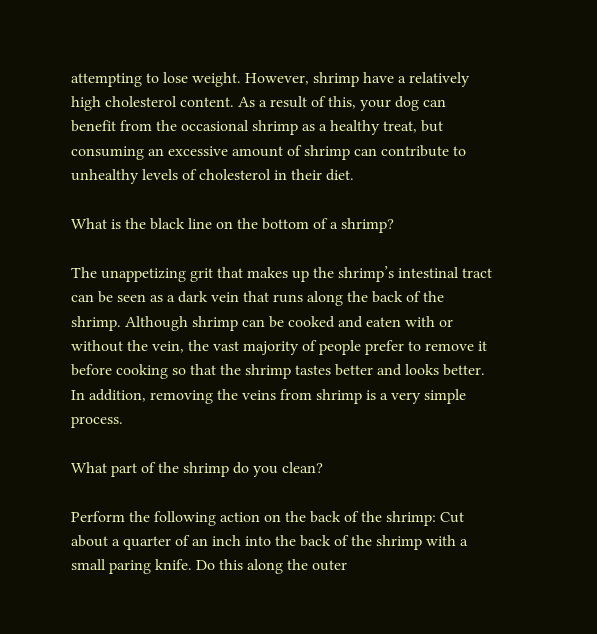attempting to lose weight. However, shrimp have a relatively high cholesterol content. As a result of this, your dog can benefit from the occasional shrimp as a healthy treat, but consuming an excessive amount of shrimp can contribute to unhealthy levels of cholesterol in their diet.

What is the black line on the bottom of a shrimp?

The unappetizing grit that makes up the shrimp’s intestinal tract can be seen as a dark vein that runs along the back of the shrimp. Although shrimp can be cooked and eaten with or without the vein, the vast majority of people prefer to remove it before cooking so that the shrimp tastes better and looks better. In addition, removing the veins from shrimp is a very simple process.

What part of the shrimp do you clean?

Perform the following action on the back of the shrimp: Cut about a quarter of an inch into the back of the shrimp with a small paring knife. Do this along the outer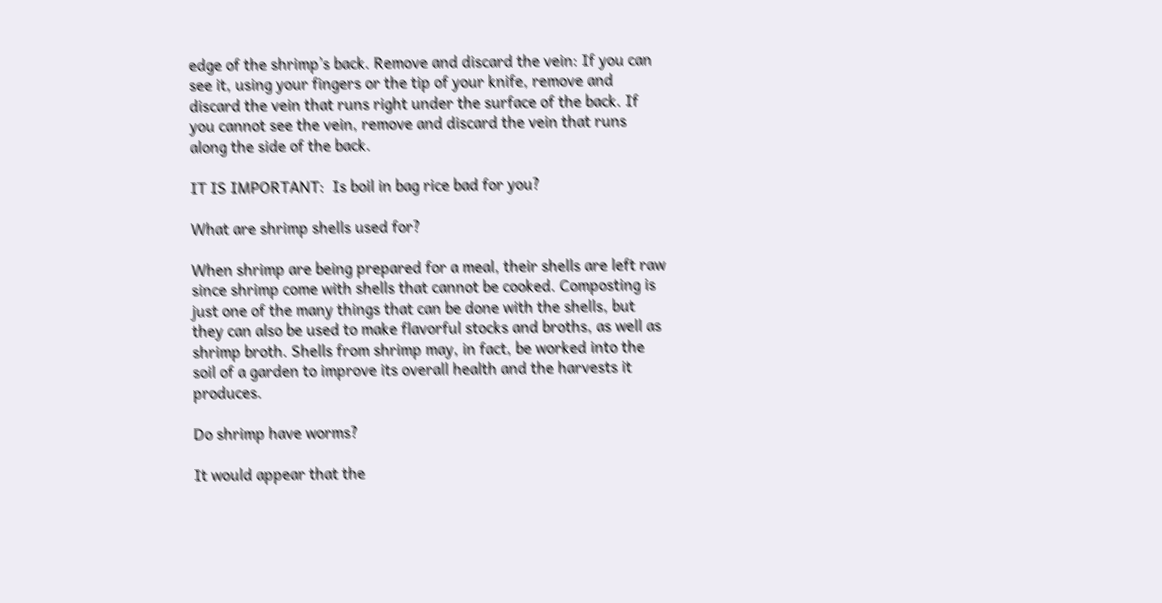edge of the shrimp’s back. Remove and discard the vein: If you can see it, using your fingers or the tip of your knife, remove and discard the vein that runs right under the surface of the back. If you cannot see the vein, remove and discard the vein that runs along the side of the back.

IT IS IMPORTANT:  Is boil in bag rice bad for you?

What are shrimp shells used for?

When shrimp are being prepared for a meal, their shells are left raw since shrimp come with shells that cannot be cooked. Composting is just one of the many things that can be done with the shells, but they can also be used to make flavorful stocks and broths, as well as shrimp broth. Shells from shrimp may, in fact, be worked into the soil of a garden to improve its overall health and the harvests it produces.

Do shrimp have worms?

It would appear that the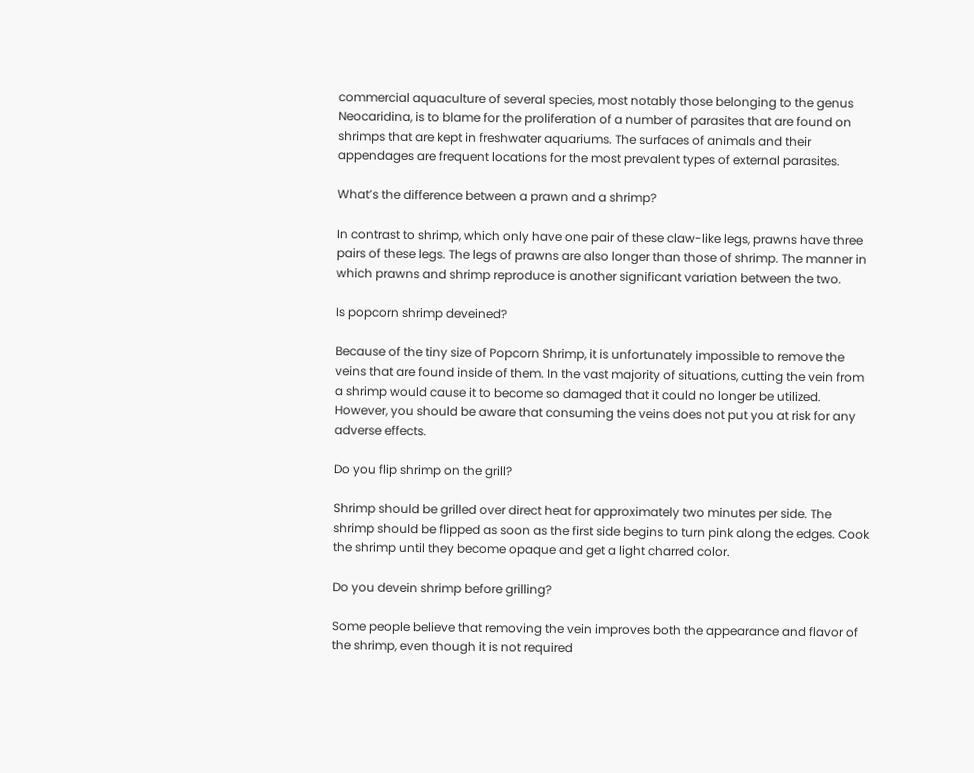commercial aquaculture of several species, most notably those belonging to the genus Neocaridina, is to blame for the proliferation of a number of parasites that are found on shrimps that are kept in freshwater aquariums. The surfaces of animals and their appendages are frequent locations for the most prevalent types of external parasites.

What’s the difference between a prawn and a shrimp?

In contrast to shrimp, which only have one pair of these claw-like legs, prawns have three pairs of these legs. The legs of prawns are also longer than those of shrimp. The manner in which prawns and shrimp reproduce is another significant variation between the two.

Is popcorn shrimp deveined?

Because of the tiny size of Popcorn Shrimp, it is unfortunately impossible to remove the veins that are found inside of them. In the vast majority of situations, cutting the vein from a shrimp would cause it to become so damaged that it could no longer be utilized. However, you should be aware that consuming the veins does not put you at risk for any adverse effects.

Do you flip shrimp on the grill?

Shrimp should be grilled over direct heat for approximately two minutes per side. The shrimp should be flipped as soon as the first side begins to turn pink along the edges. Cook the shrimp until they become opaque and get a light charred color.

Do you devein shrimp before grilling?

Some people believe that removing the vein improves both the appearance and flavor of the shrimp, even though it is not required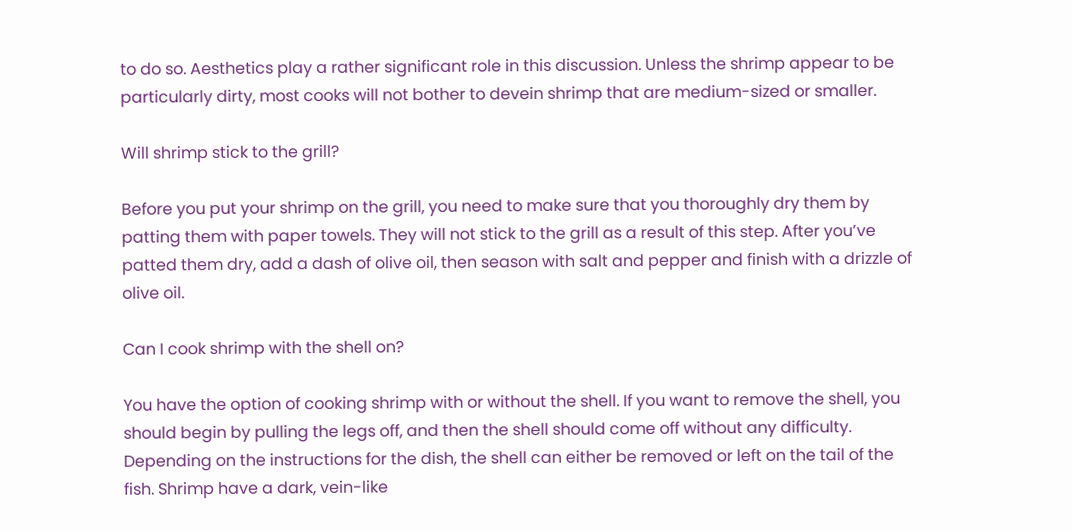to do so. Aesthetics play a rather significant role in this discussion. Unless the shrimp appear to be particularly dirty, most cooks will not bother to devein shrimp that are medium-sized or smaller.

Will shrimp stick to the grill?

Before you put your shrimp on the grill, you need to make sure that you thoroughly dry them by patting them with paper towels. They will not stick to the grill as a result of this step. After you’ve patted them dry, add a dash of olive oil, then season with salt and pepper and finish with a drizzle of olive oil.

Can I cook shrimp with the shell on?

You have the option of cooking shrimp with or without the shell. If you want to remove the shell, you should begin by pulling the legs off, and then the shell should come off without any difficulty. Depending on the instructions for the dish, the shell can either be removed or left on the tail of the fish. Shrimp have a dark, vein-like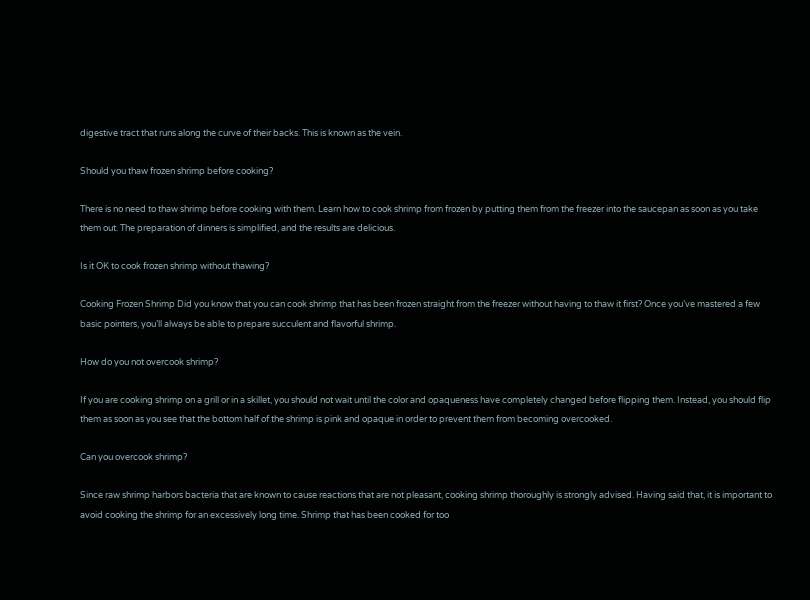digestive tract that runs along the curve of their backs. This is known as the vein.

Should you thaw frozen shrimp before cooking?

There is no need to thaw shrimp before cooking with them. Learn how to cook shrimp from frozen by putting them from the freezer into the saucepan as soon as you take them out. The preparation of dinners is simplified, and the results are delicious.

Is it OK to cook frozen shrimp without thawing?

Cooking Frozen Shrimp Did you know that you can cook shrimp that has been frozen straight from the freezer without having to thaw it first? Once you’ve mastered a few basic pointers, you’ll always be able to prepare succulent and flavorful shrimp.

How do you not overcook shrimp?

If you are cooking shrimp on a grill or in a skillet, you should not wait until the color and opaqueness have completely changed before flipping them. Instead, you should flip them as soon as you see that the bottom half of the shrimp is pink and opaque in order to prevent them from becoming overcooked.

Can you overcook shrimp?

Since raw shrimp harbors bacteria that are known to cause reactions that are not pleasant, cooking shrimp thoroughly is strongly advised. Having said that, it is important to avoid cooking the shrimp for an excessively long time. Shrimp that has been cooked for too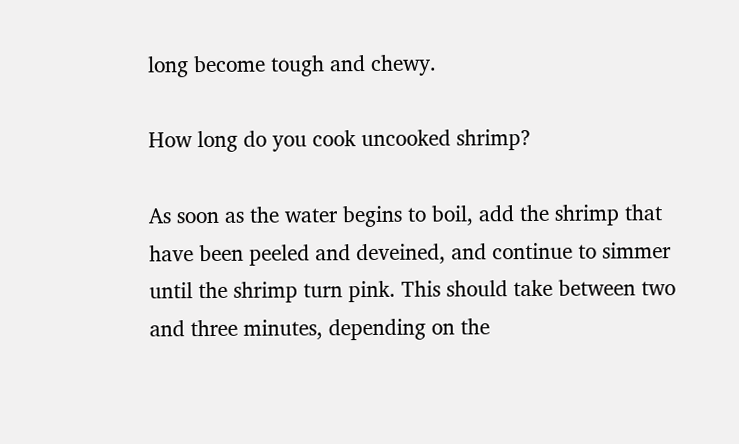long become tough and chewy.

How long do you cook uncooked shrimp?

As soon as the water begins to boil, add the shrimp that have been peeled and deveined, and continue to simmer until the shrimp turn pink. This should take between two and three minutes, depending on the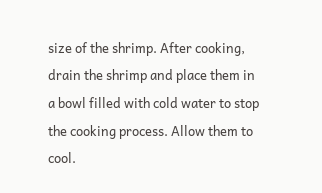size of the shrimp. After cooking, drain the shrimp and place them in a bowl filled with cold water to stop the cooking process. Allow them to cool.